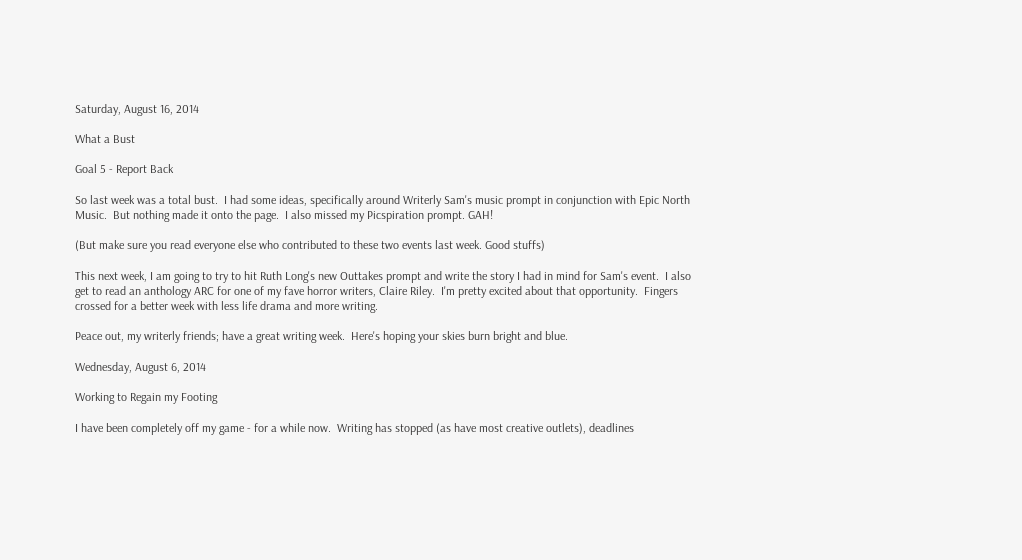Saturday, August 16, 2014

What a Bust

Goal 5 - Report Back

So last week was a total bust.  I had some ideas, specifically around Writerly Sam's music prompt in conjunction with Epic North Music.  But nothing made it onto the page.  I also missed my Picspiration prompt. GAH!

(But make sure you read everyone else who contributed to these two events last week. Good stuffs)

This next week, I am going to try to hit Ruth Long's new Outtakes prompt and write the story I had in mind for Sam's event.  I also get to read an anthology ARC for one of my fave horror writers, Claire Riley.  I'm pretty excited about that opportunity.  Fingers crossed for a better week with less life drama and more writing.

Peace out, my writerly friends; have a great writing week.  Here's hoping your skies burn bright and blue.

Wednesday, August 6, 2014

Working to Regain my Footing

I have been completely off my game - for a while now.  Writing has stopped (as have most creative outlets), deadlines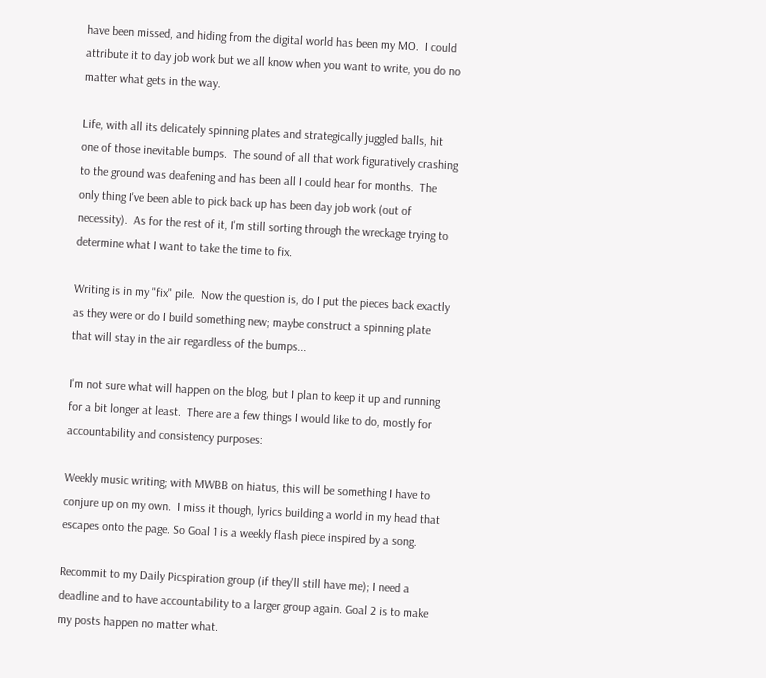have been missed, and hiding from the digital world has been my MO.  I could attribute it to day job work but we all know when you want to write, you do no matter what gets in the way.

Life, with all its delicately spinning plates and strategically juggled balls, hit one of those inevitable bumps.  The sound of all that work figuratively crashing to the ground was deafening and has been all I could hear for months.  The only thing I've been able to pick back up has been day job work (out of necessity).  As for the rest of it, I'm still sorting through the wreckage trying to determine what I want to take the time to fix.

Writing is in my "fix" pile.  Now the question is, do I put the pieces back exactly as they were or do I build something new; maybe construct a spinning plate that will stay in the air regardless of the bumps...

I'm not sure what will happen on the blog, but I plan to keep it up and running for a bit longer at least.  There are a few things I would like to do, mostly for accountability and consistency purposes:

Weekly music writing; with MWBB on hiatus, this will be something I have to conjure up on my own.  I miss it though, lyrics building a world in my head that escapes onto the page. So Goal 1 is a weekly flash piece inspired by a song.

Recommit to my Daily Picspiration group (if they'll still have me); I need a deadline and to have accountability to a larger group again. Goal 2 is to make my posts happen no matter what.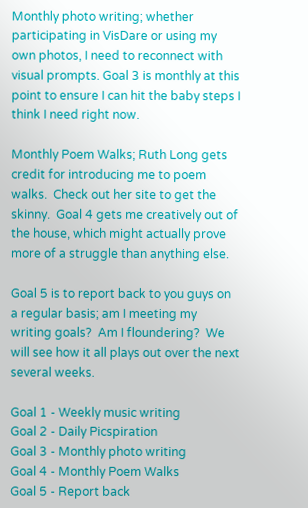Monthly photo writing; whether participating in VisDare or using my own photos, I need to reconnect with visual prompts. Goal 3 is monthly at this point to ensure I can hit the baby steps I think I need right now.

Monthly Poem Walks; Ruth Long gets credit for introducing me to poem walks.  Check out her site to get the skinny.  Goal 4 gets me creatively out of the house, which might actually prove more of a struggle than anything else.

Goal 5 is to report back to you guys on a regular basis; am I meeting my writing goals?  Am I floundering?  We will see how it all plays out over the next several weeks.

Goal 1 - Weekly music writing
Goal 2 - Daily Picspiration
Goal 3 - Monthly photo writing
Goal 4 - Monthly Poem Walks
Goal 5 - Report back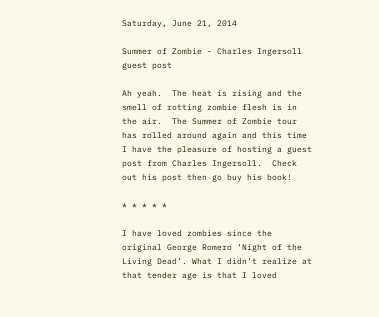Saturday, June 21, 2014

Summer of Zombie - Charles Ingersoll guest post

Ah yeah.  The heat is rising and the smell of rotting zombie flesh is in the air.  The Summer of Zombie tour has rolled around again and this time I have the pleasure of hosting a guest post from Charles Ingersoll.  Check out his post then go buy his book!

* * * * *

I have loved zombies since the original George Romero ‘Night of the Living Dead’. What I didn’t realize at that tender age is that I loved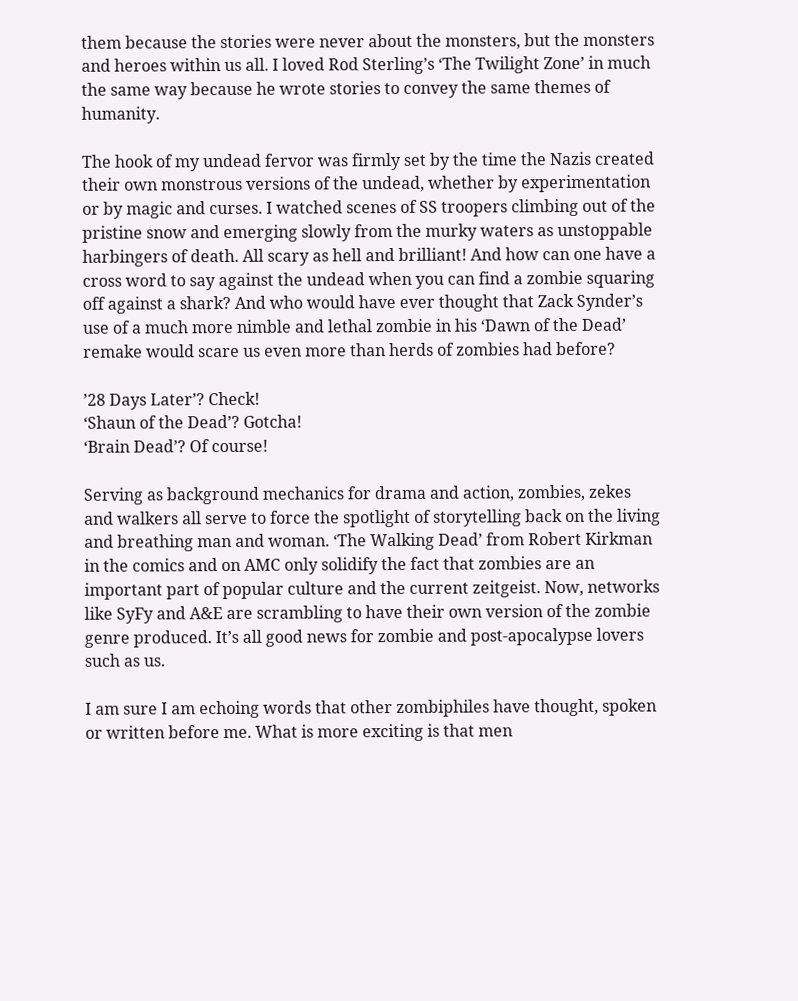them because the stories were never about the monsters, but the monsters and heroes within us all. I loved Rod Sterling’s ‘The Twilight Zone’ in much the same way because he wrote stories to convey the same themes of humanity.

The hook of my undead fervor was firmly set by the time the Nazis created their own monstrous versions of the undead, whether by experimentation or by magic and curses. I watched scenes of SS troopers climbing out of the pristine snow and emerging slowly from the murky waters as unstoppable harbingers of death. All scary as hell and brilliant! And how can one have a cross word to say against the undead when you can find a zombie squaring off against a shark? And who would have ever thought that Zack Synder’s use of a much more nimble and lethal zombie in his ‘Dawn of the Dead’ remake would scare us even more than herds of zombies had before?

’28 Days Later’? Check!
‘Shaun of the Dead’? Gotcha!
‘Brain Dead’? Of course!

Serving as background mechanics for drama and action, zombies, zekes and walkers all serve to force the spotlight of storytelling back on the living and breathing man and woman. ‘The Walking Dead’ from Robert Kirkman in the comics and on AMC only solidify the fact that zombies are an important part of popular culture and the current zeitgeist. Now, networks like SyFy and A&E are scrambling to have their own version of the zombie genre produced. It’s all good news for zombie and post-apocalypse lovers such as us.

I am sure I am echoing words that other zombiphiles have thought, spoken or written before me. What is more exciting is that men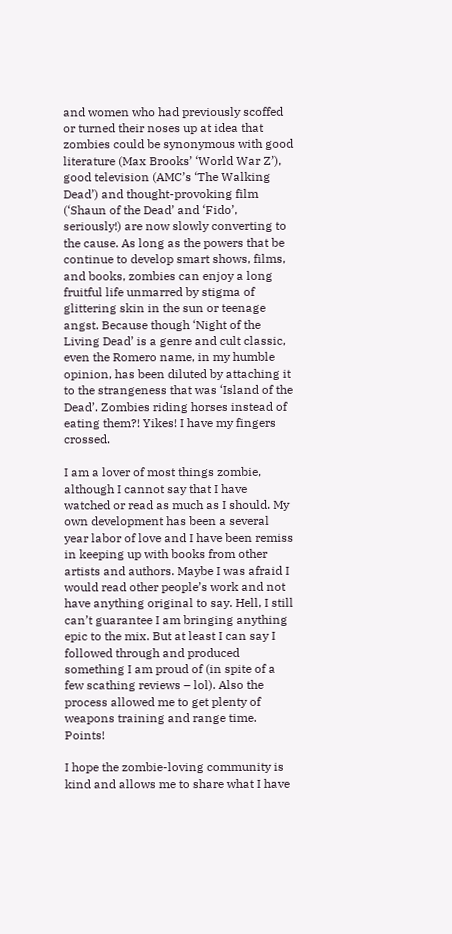and women who had previously scoffed or turned their noses up at idea that zombies could be synonymous with good literature (Max Brooks’ ‘World War Z’), good television (AMC’s ‘The Walking Dead’) and thought-provoking film (‘Shaun of the Dead’ and ‘Fido’, seriously!) are now slowly converting to the cause. As long as the powers that be continue to develop smart shows, films, and books, zombies can enjoy a long fruitful life unmarred by stigma of glittering skin in the sun or teenage angst. Because though ‘Night of the Living Dead’ is a genre and cult classic, even the Romero name, in my humble opinion, has been diluted by attaching it to the strangeness that was ‘Island of the Dead’. Zombies riding horses instead of eating them?! Yikes! I have my fingers crossed.

I am a lover of most things zombie, although I cannot say that I have watched or read as much as I should. My own development has been a several year labor of love and I have been remiss in keeping up with books from other artists and authors. Maybe I was afraid I would read other people’s work and not have anything original to say. Hell, I still can’t guarantee I am bringing anything epic to the mix. But at least I can say I followed through and produced something I am proud of (in spite of a few scathing reviews – lol). Also the process allowed me to get plenty of weapons training and range time. Points!

I hope the zombie-loving community is kind and allows me to share what I have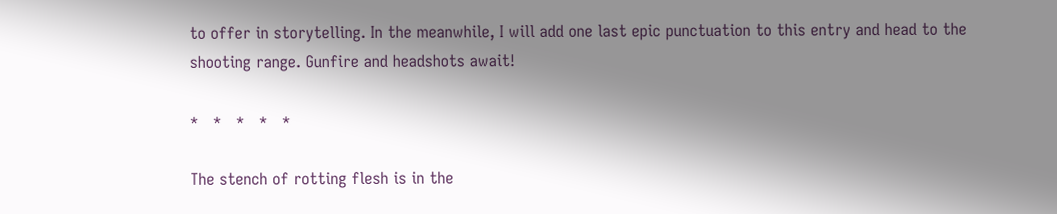to offer in storytelling. In the meanwhile, I will add one last epic punctuation to this entry and head to the shooting range. Gunfire and headshots await!

*   *   *   *   *

The stench of rotting flesh is in the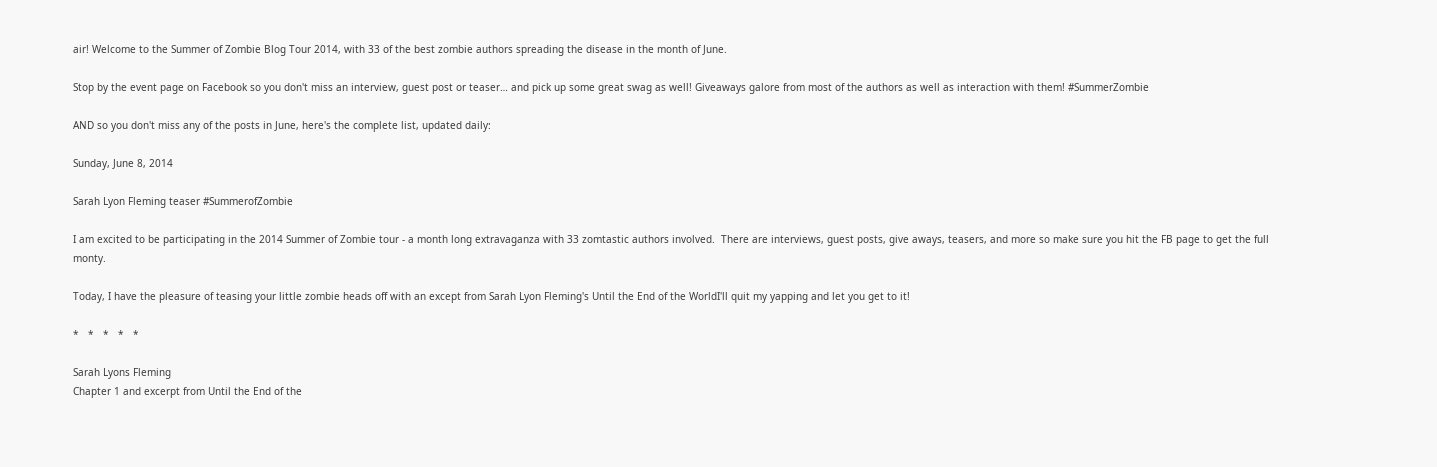air! Welcome to the Summer of Zombie Blog Tour 2014, with 33 of the best zombie authors spreading the disease in the month of June.

Stop by the event page on Facebook so you don't miss an interview, guest post or teaser… and pick up some great swag as well! Giveaways galore from most of the authors as well as interaction with them! #SummerZombie

AND so you don't miss any of the posts in June, here's the complete list, updated daily:

Sunday, June 8, 2014

Sarah Lyon Fleming teaser #SummerofZombie

I am excited to be participating in the 2014 Summer of Zombie tour - a month long extravaganza with 33 zomtastic authors involved.  There are interviews, guest posts, give aways, teasers, and more so make sure you hit the FB page to get the full monty.

Today, I have the pleasure of teasing your little zombie heads off with an except from Sarah Lyon Fleming's Until the End of the WorldI'll quit my yapping and let you get to it!

*   *   *   *   *

Sarah Lyons Fleming
Chapter 1 and excerpt from Until the End of the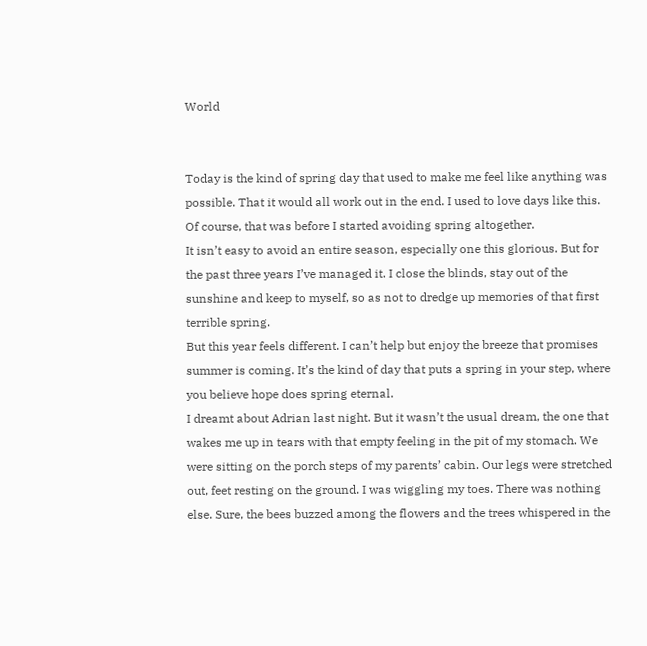World


Today is the kind of spring day that used to make me feel like anything was possible. That it would all work out in the end. I used to love days like this. Of course, that was before I started avoiding spring altogether.
It isn’t easy to avoid an entire season, especially one this glorious. But for the past three years I’ve managed it. I close the blinds, stay out of the sunshine and keep to myself, so as not to dredge up memories of that first terrible spring.
But this year feels different. I can’t help but enjoy the breeze that promises summer is coming. It’s the kind of day that puts a spring in your step, where you believe hope does spring eternal.
I dreamt about Adrian last night. But it wasn’t the usual dream, the one that wakes me up in tears with that empty feeling in the pit of my stomach. We were sitting on the porch steps of my parents’ cabin. Our legs were stretched out, feet resting on the ground. I was wiggling my toes. There was nothing else. Sure, the bees buzzed among the flowers and the trees whispered in the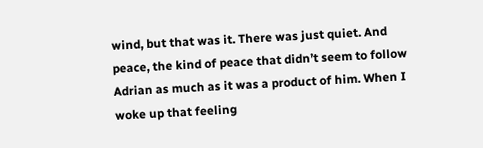wind, but that was it. There was just quiet. And peace, the kind of peace that didn’t seem to follow Adrian as much as it was a product of him. When I woke up that feeling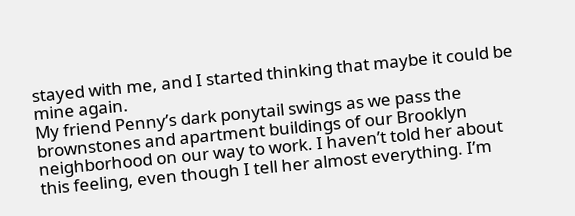stayed with me, and I started thinking that maybe it could be mine again.
My friend Penny’s dark ponytail swings as we pass the brownstones and apartment buildings of our Brooklyn neighborhood on our way to work. I haven’t told her about this feeling, even though I tell her almost everything. I’m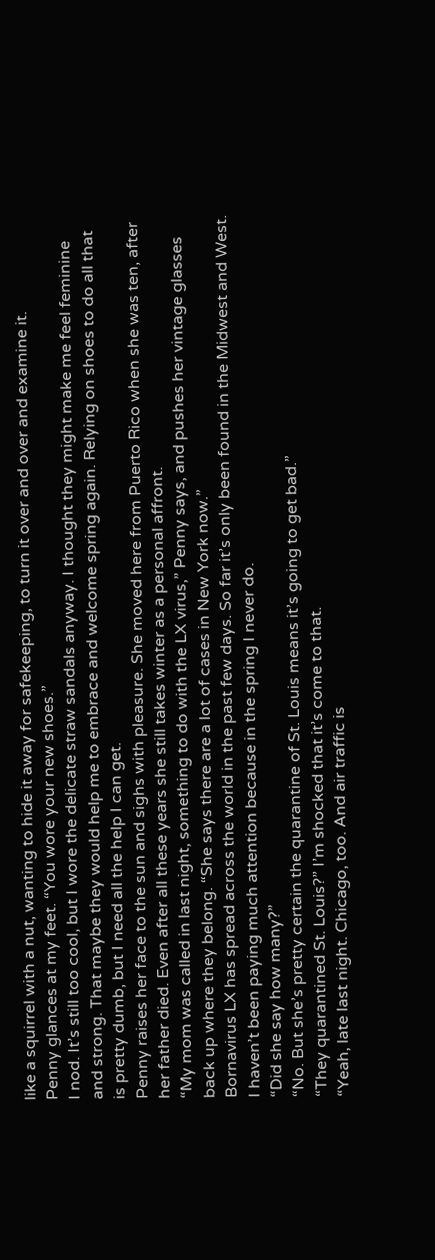like a squirrel with a nut, wanting to hide it away for safekeeping, to turn it over and over and examine it.
Penny glances at my feet. “You wore your new shoes.”
I nod. It’s still too cool, but I wore the delicate straw sandals anyway. I thought they might make me feel feminine and strong. That maybe they would help me to embrace and welcome spring again. Relying on shoes to do all that is pretty dumb, but I need all the help I can get.
Penny raises her face to the sun and sighs with pleasure. She moved here from Puerto Rico when she was ten, after her father died. Even after all these years she still takes winter as a personal affront.
“My mom was called in last night, something to do with the LX virus,” Penny says, and pushes her vintage glasses back up where they belong. “She says there are a lot of cases in New York now.”
Bornavirus LX has spread across the world in the past few days. So far it’s only been found in the Midwest and West. I haven’t been paying much attention because in the spring I never do.
“Did she say how many?”
“No. But she’s pretty certain the quarantine of St. Louis means it’s going to get bad.”
“They quarantined St. Louis?” I’m shocked that it’s come to that.
“Yeah, late last night. Chicago, too. And air traffic is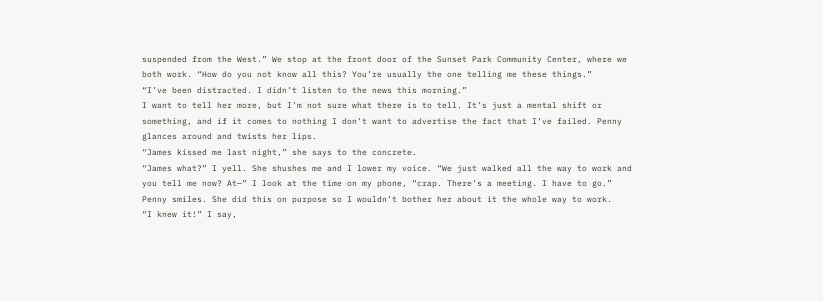suspended from the West.” We stop at the front door of the Sunset Park Community Center, where we both work. “How do you not know all this? You’re usually the one telling me these things.”
“I’ve been distracted. I didn’t listen to the news this morning.”
I want to tell her more, but I’m not sure what there is to tell. It’s just a mental shift or something, and if it comes to nothing I don’t want to advertise the fact that I’ve failed. Penny glances around and twists her lips.
“James kissed me last night,” she says to the concrete.
“James what?” I yell. She shushes me and I lower my voice. “We just walked all the way to work and you tell me now? At—” I look at the time on my phone, “crap. There’s a meeting. I have to go.”
Penny smiles. She did this on purpose so I wouldn’t bother her about it the whole way to work.
“I knew it!” I say,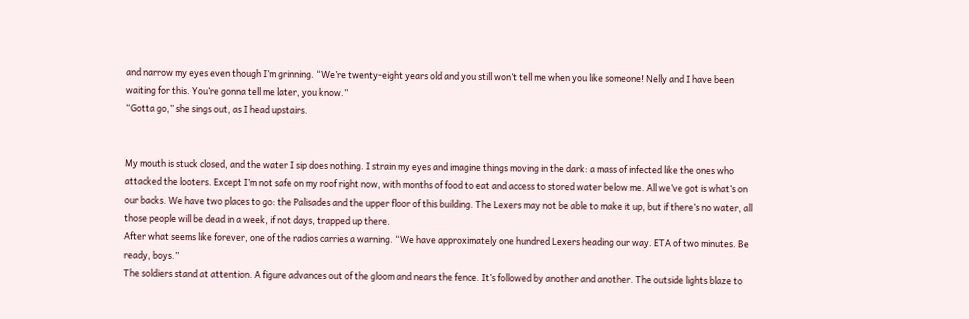and narrow my eyes even though I’m grinning. “We’re twenty-eight years old and you still won’t tell me when you like someone! Nelly and I have been waiting for this. You’re gonna tell me later, you know.”
“Gotta go,” she sings out, as I head upstairs.


My mouth is stuck closed, and the water I sip does nothing. I strain my eyes and imagine things moving in the dark: a mass of infected like the ones who attacked the looters. Except I’m not safe on my roof right now, with months of food to eat and access to stored water below me. All we’ve got is what’s on our backs. We have two places to go: the Palisades and the upper floor of this building. The Lexers may not be able to make it up, but if there’s no water, all those people will be dead in a week, if not days, trapped up there.
After what seems like forever, one of the radios carries a warning. “We have approximately one hundred Lexers heading our way. ETA of two minutes. Be ready, boys.”
The soldiers stand at attention. A figure advances out of the gloom and nears the fence. It’s followed by another and another. The outside lights blaze to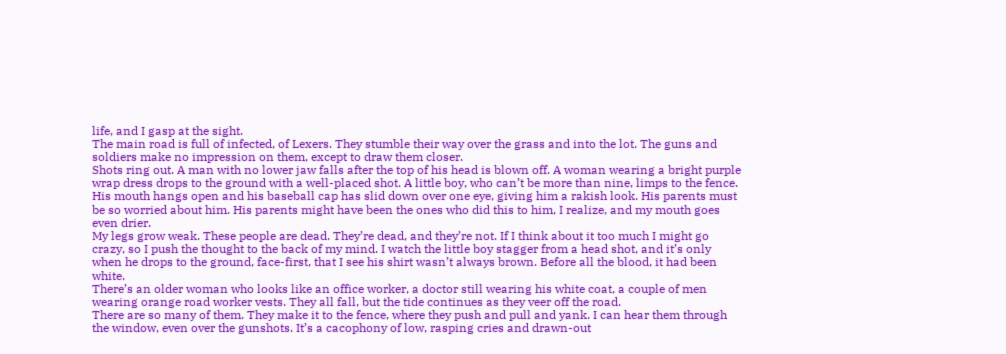life, and I gasp at the sight.
The main road is full of infected, of Lexers. They stumble their way over the grass and into the lot. The guns and soldiers make no impression on them, except to draw them closer.
Shots ring out. A man with no lower jaw falls after the top of his head is blown off. A woman wearing a bright purple wrap dress drops to the ground with a well-placed shot. A little boy, who can’t be more than nine, limps to the fence. His mouth hangs open and his baseball cap has slid down over one eye, giving him a rakish look. His parents must be so worried about him. His parents might have been the ones who did this to him, I realize, and my mouth goes even drier.
My legs grow weak. These people are dead. They’re dead, and they’re not. If I think about it too much I might go crazy, so I push the thought to the back of my mind. I watch the little boy stagger from a head shot, and it’s only when he drops to the ground, face-first, that I see his shirt wasn’t always brown. Before all the blood, it had been white.
There’s an older woman who looks like an office worker, a doctor still wearing his white coat, a couple of men wearing orange road worker vests. They all fall, but the tide continues as they veer off the road.
There are so many of them. They make it to the fence, where they push and pull and yank. I can hear them through the window, even over the gunshots. It’s a cacophony of low, rasping cries and drawn-out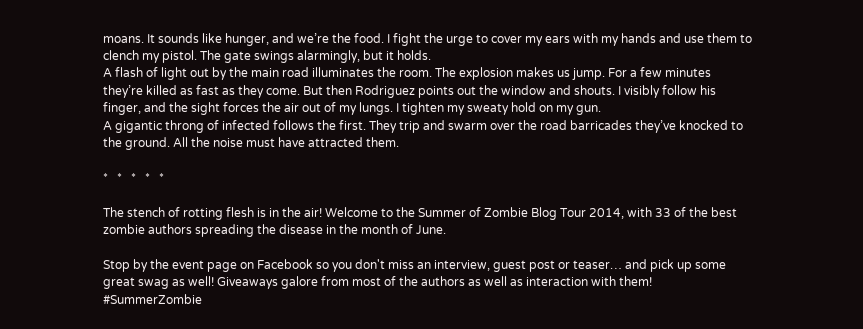moans. It sounds like hunger, and we’re the food. I fight the urge to cover my ears with my hands and use them to clench my pistol. The gate swings alarmingly, but it holds.
A flash of light out by the main road illuminates the room. The explosion makes us jump. For a few minutes they’re killed as fast as they come. But then Rodriguez points out the window and shouts. I visibly follow his finger, and the sight forces the air out of my lungs. I tighten my sweaty hold on my gun.
A gigantic throng of infected follows the first. They trip and swarm over the road barricades they’ve knocked to the ground. All the noise must have attracted them.

*   *   *   *   *

The stench of rotting flesh is in the air! Welcome to the Summer of Zombie Blog Tour 2014, with 33 of the best zombie authors spreading the disease in the month of June.

Stop by the event page on Facebook so you don't miss an interview, guest post or teaser… and pick up some great swag as well! Giveaways galore from most of the authors as well as interaction with them! #SummerZombie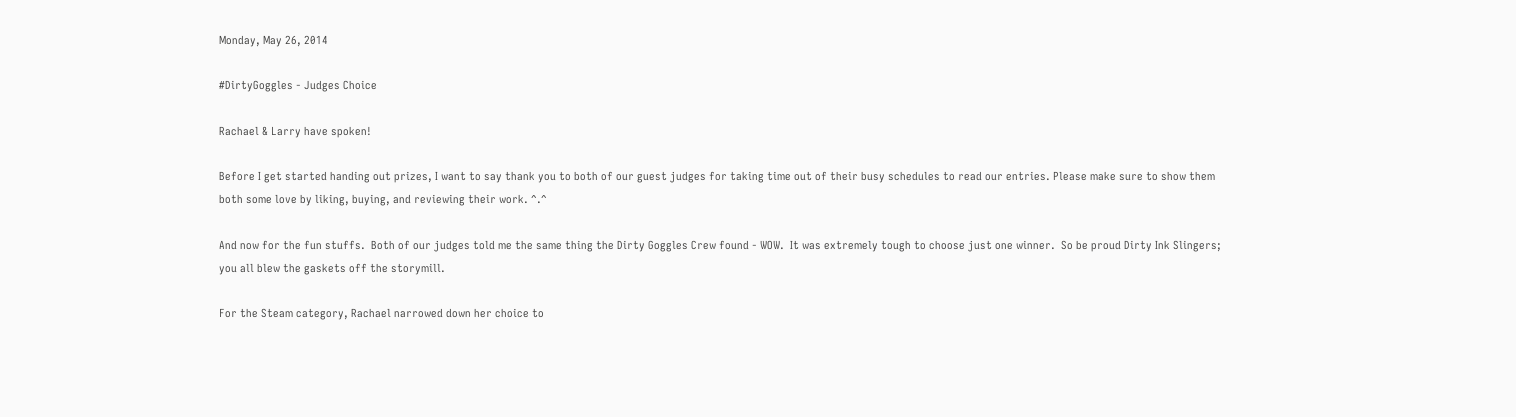Monday, May 26, 2014

#DirtyGoggles - Judges Choice

Rachael & Larry have spoken!

Before I get started handing out prizes, I want to say thank you to both of our guest judges for taking time out of their busy schedules to read our entries. Please make sure to show them both some love by liking, buying, and reviewing their work. ^.^

And now for the fun stuffs.  Both of our judges told me the same thing the Dirty Goggles Crew found - WOW.  It was extremely tough to choose just one winner.  So be proud Dirty Ink Slingers; you all blew the gaskets off the storymill.

For the Steam category, Rachael narrowed down her choice to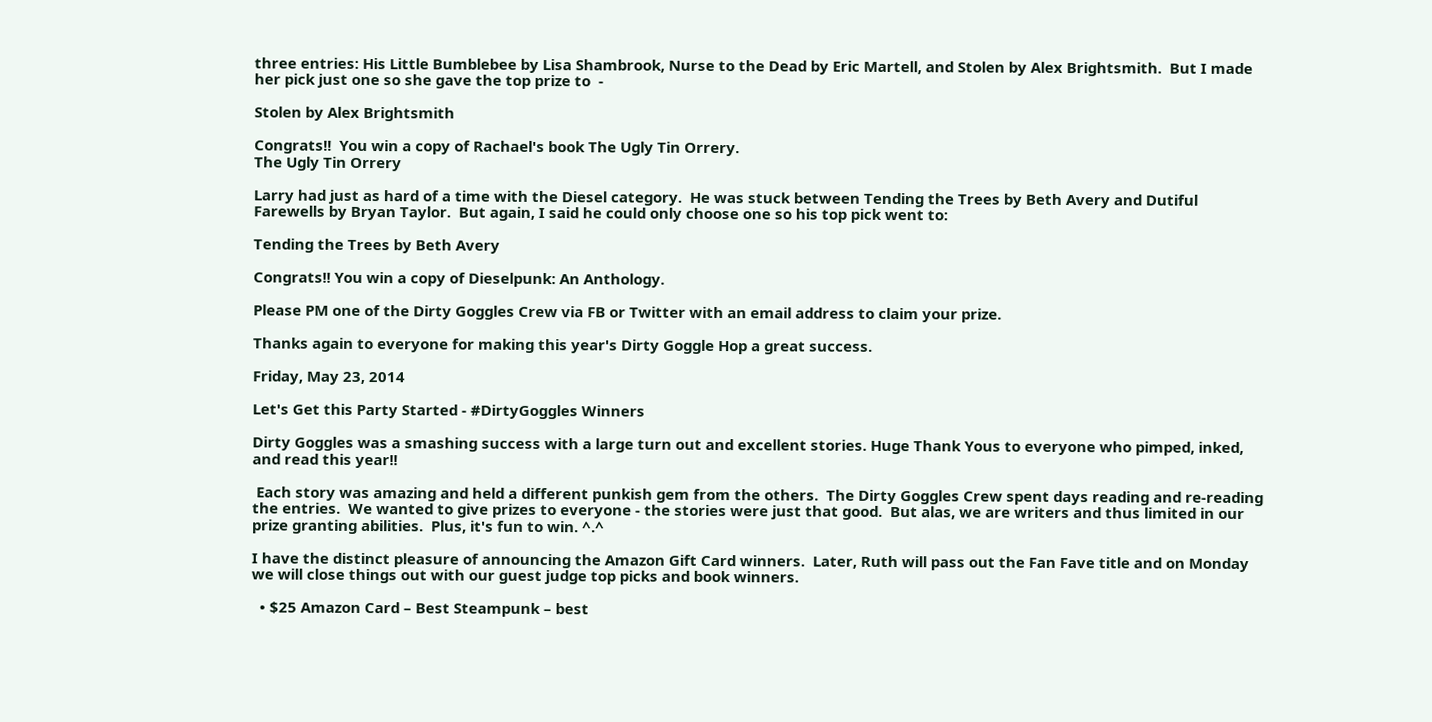three entries: His Little Bumblebee by Lisa Shambrook, Nurse to the Dead by Eric Martell, and Stolen by Alex Brightsmith.  But I made her pick just one so she gave the top prize to  -

Stolen by Alex Brightsmith

Congrats!!  You win a copy of Rachael's book The Ugly Tin Orrery.
The Ugly Tin Orrery

Larry had just as hard of a time with the Diesel category.  He was stuck between Tending the Trees by Beth Avery and Dutiful Farewells by Bryan Taylor.  But again, I said he could only choose one so his top pick went to:

Tending the Trees by Beth Avery

Congrats!! You win a copy of Dieselpunk: An Anthology.

Please PM one of the Dirty Goggles Crew via FB or Twitter with an email address to claim your prize.

Thanks again to everyone for making this year's Dirty Goggle Hop a great success.

Friday, May 23, 2014

Let's Get this Party Started - #DirtyGoggles Winners

Dirty Goggles was a smashing success with a large turn out and excellent stories. Huge Thank Yous to everyone who pimped, inked, and read this year!!

 Each story was amazing and held a different punkish gem from the others.  The Dirty Goggles Crew spent days reading and re-reading the entries.  We wanted to give prizes to everyone - the stories were just that good.  But alas, we are writers and thus limited in our prize granting abilities.  Plus, it's fun to win. ^.^

I have the distinct pleasure of announcing the Amazon Gift Card winners.  Later, Ruth will pass out the Fan Fave title and on Monday we will close things out with our guest judge top picks and book winners.

  • $25 Amazon Card – Best Steampunk – best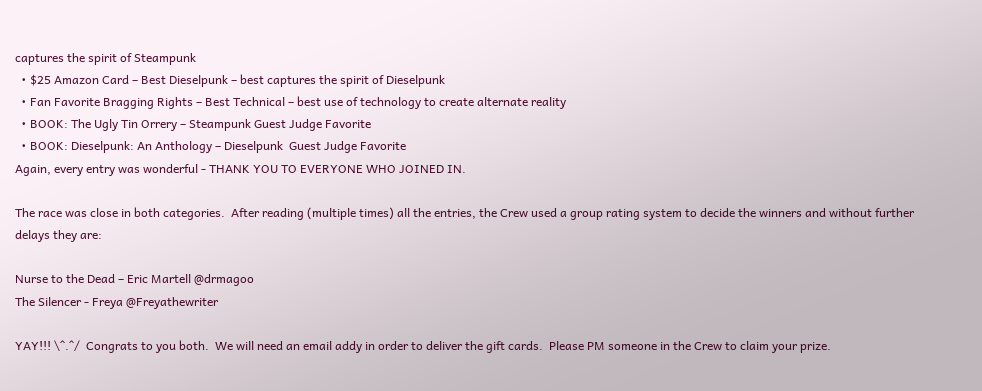captures the spirit of Steampunk
  • $25 Amazon Card – Best Dieselpunk – best captures the spirit of Dieselpunk
  • Fan Favorite Bragging Rights – Best Technical – best use of technology to create alternate reality
  • BOOK: The Ugly Tin Orrery – Steampunk Guest Judge Favorite
  • BOOK: Dieselpunk: An Anthology – Dieselpunk  Guest Judge Favorite
Again, every entry was wonderful - THANK YOU TO EVERYONE WHO JOINED IN.

The race was close in both categories.  After reading (multiple times) all the entries, the Crew used a group rating system to decide the winners and without further delays they are:

Nurse to the Dead – Eric Martell @drmagoo
The Silencer - Freya @Freyathewriter

YAY!!! \^.^/  Congrats to you both.  We will need an email addy in order to deliver the gift cards.  Please PM someone in the Crew to claim your prize.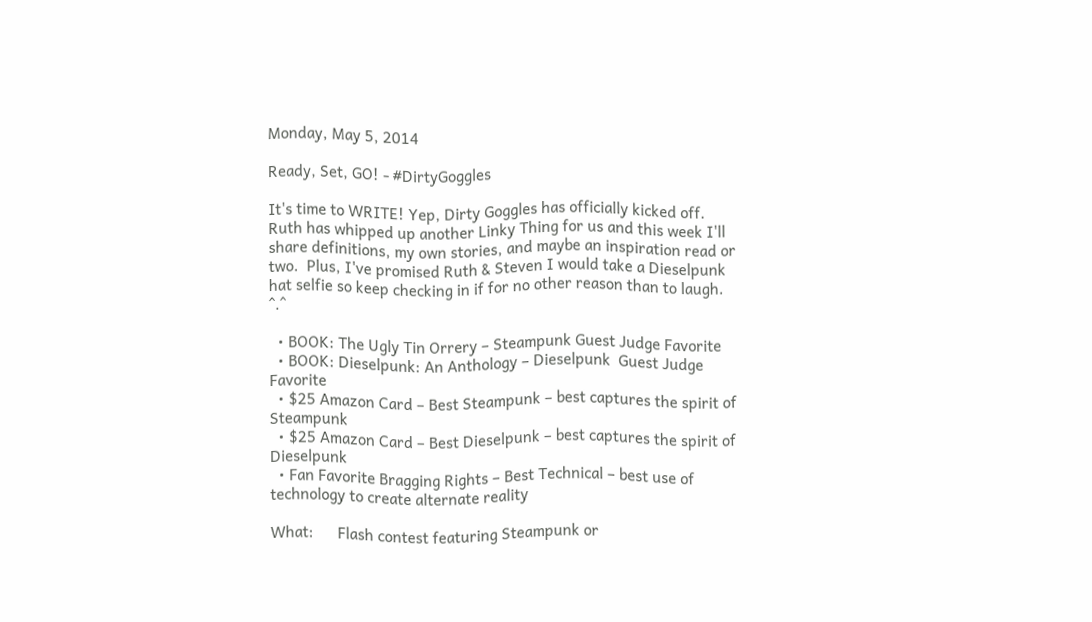Monday, May 5, 2014

Ready, Set, GO! - #DirtyGoggles

It's time to WRITE! Yep, Dirty Goggles has officially kicked off.  Ruth has whipped up another Linky Thing for us and this week I'll share definitions, my own stories, and maybe an inspiration read or two.  Plus, I've promised Ruth & Steven I would take a Dieselpunk hat selfie so keep checking in if for no other reason than to laugh. ^.^

  • BOOK: The Ugly Tin Orrery – Steampunk Guest Judge Favorite
  • BOOK: Dieselpunk: An Anthology – Dieselpunk  Guest Judge Favorite
  • $25 Amazon Card – Best Steampunk – best captures the spirit of Steampunk
  • $25 Amazon Card – Best Dieselpunk – best captures the spirit of Dieselpunk
  • Fan Favorite Bragging Rights – Best Technical – best use of technology to create alternate reality

What:      Flash contest featuring Steampunk or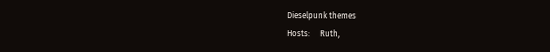Dieselpunk themes
Hosts:     Ruth,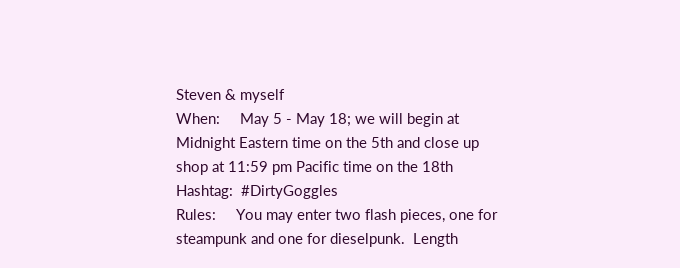Steven & myself
When:     May 5 - May 18; we will begin at Midnight Eastern time on the 5th and close up shop at 11:59 pm Pacific time on the 18th
Hashtag:  #DirtyGoggles
Rules:     You may enter two flash pieces, one for steampunk and one for dieselpunk.  Length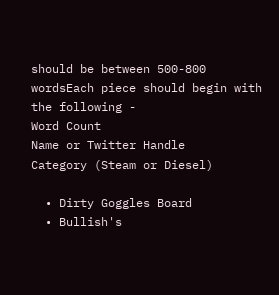should be between 500-800 wordsEach piece should begin with the following -
Word Count
Name or Twitter Handle
Category (Steam or Diesel)

  • Dirty Goggles Board
  • Bullish's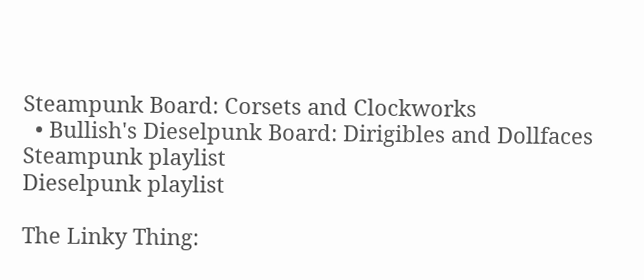Steampunk Board: Corsets and Clockworks
  • Bullish's Dieselpunk Board: Dirigibles and Dollfaces
Steampunk playlist
Dieselpunk playlist

The Linky Thing: